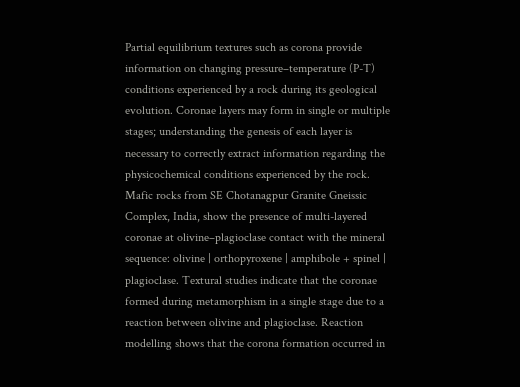Partial equilibrium textures such as corona provide information on changing pressure–temperature (P-T) conditions experienced by a rock during its geological evolution. Coronae layers may form in single or multiple stages; understanding the genesis of each layer is necessary to correctly extract information regarding the physicochemical conditions experienced by the rock. Mafic rocks from SE Chotanagpur Granite Gneissic Complex, India, show the presence of multi-layered coronae at olivine–plagioclase contact with the mineral sequence: olivine | orthopyroxene | amphibole + spinel | plagioclase. Textural studies indicate that the coronae formed during metamorphism in a single stage due to a reaction between olivine and plagioclase. Reaction modelling shows that the corona formation occurred in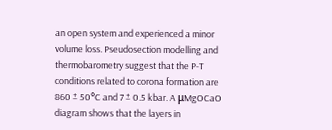an open system and experienced a minor volume loss. Pseudosection modelling and thermobarometry suggest that the P-T conditions related to corona formation are 860 ± 50°C and 7 ± 0.5 kbar. A μMgOCaO diagram shows that the layers in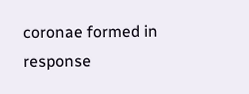coronae formed in response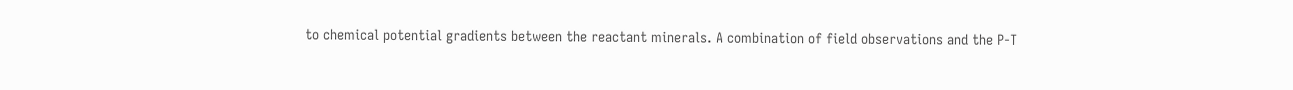to chemical potential gradients between the reactant minerals. A combination of field observations and the P-T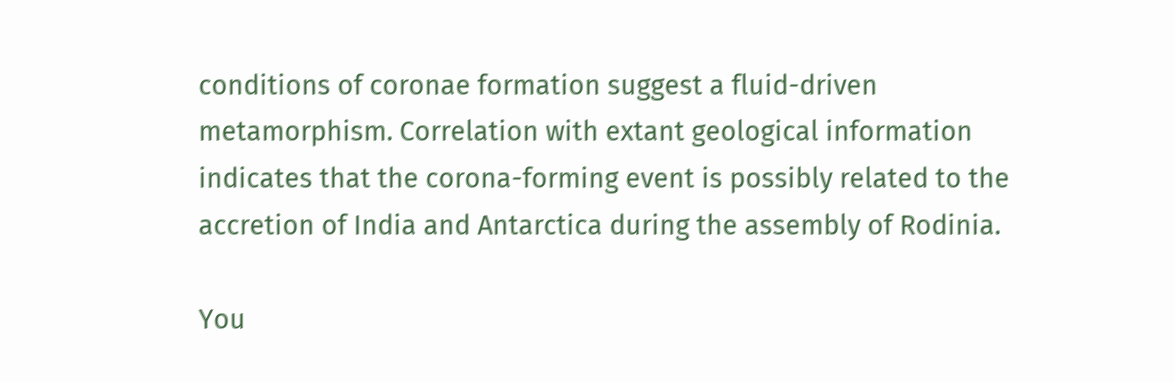conditions of coronae formation suggest a fluid-driven metamorphism. Correlation with extant geological information indicates that the corona-forming event is possibly related to the accretion of India and Antarctica during the assembly of Rodinia.

You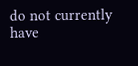do not currently have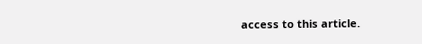access to this article.